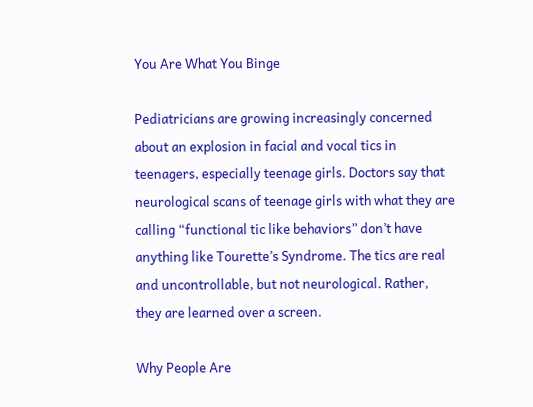You Are What You Binge

Pediatricians are growing increasingly concerned about an explosion in facial and vocal tics in teenagers, especially teenage girls. Doctors say that neurological scans of teenage girls with what they are calling “functional tic like behaviors” don’t have anything like Tourette’s Syndrome. The tics are real and uncontrollable, but not neurological. Rather, they are learned over a screen.

Why People Are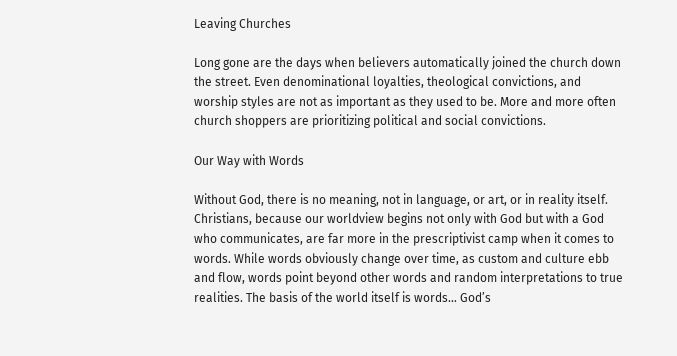Leaving Churches

Long gone are the days when believers automatically joined the church down the street. Even denominational loyalties, theological convictions, and worship styles are not as important as they used to be. More and more often church shoppers are prioritizing political and social convictions.

Our Way with Words

Without God, there is no meaning, not in language, or art, or in reality itself. Christians, because our worldview begins not only with God but with a God who communicates, are far more in the prescriptivist camp when it comes to words. While words obviously change over time, as custom and culture ebb and flow, words point beyond other words and random interpretations to true realities. The basis of the world itself is words… God’s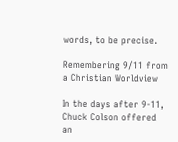words, to be precise.

Remembering 9/11 from a Christian Worldview

In the days after 9-11, Chuck Colson offered an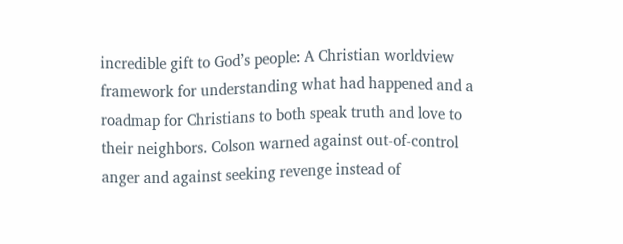incredible gift to God’s people: A Christian worldview framework for understanding what had happened and a roadmap for Christians to both speak truth and love to their neighbors. Colson warned against out-of-control anger and against seeking revenge instead of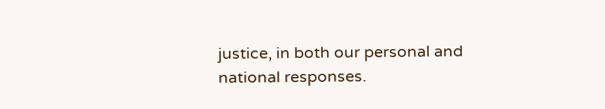justice, in both our personal and national responses.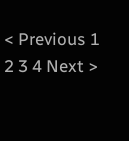< Previous 1 2 3 4 Next >